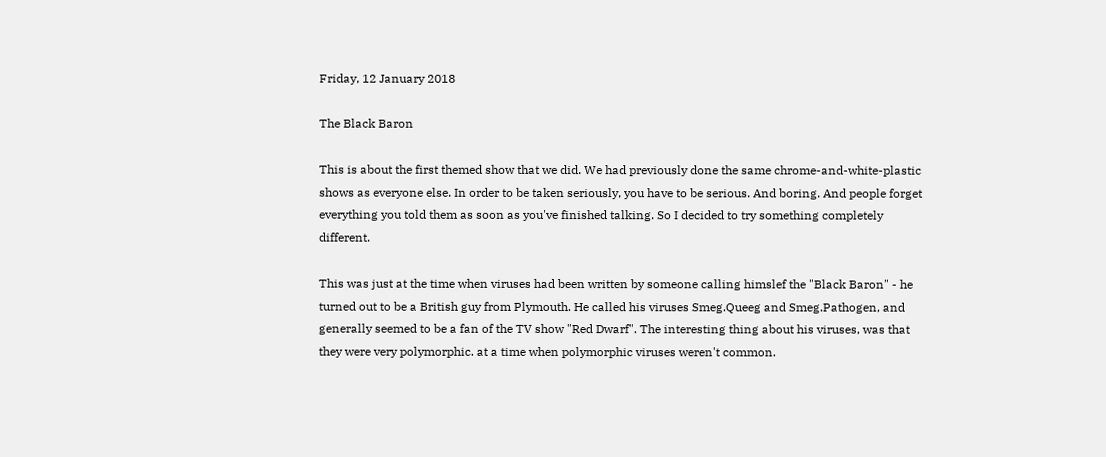Friday, 12 January 2018

The Black Baron

This is about the first themed show that we did. We had previously done the same chrome-and-white-plastic shows as everyone else. In order to be taken seriously, you have to be serious. And boring. And people forget everything you told them as soon as you've finished talking. So I decided to try something completely different.

This was just at the time when viruses had been written by someone calling himslef the "Black Baron" - he turned out to be a British guy from Plymouth. He called his viruses Smeg.Queeg and Smeg.Pathogen, and generally seemed to be a fan of the TV show "Red Dwarf". The interesting thing about his viruses, was that they were very polymorphic. at a time when polymorphic viruses weren't common.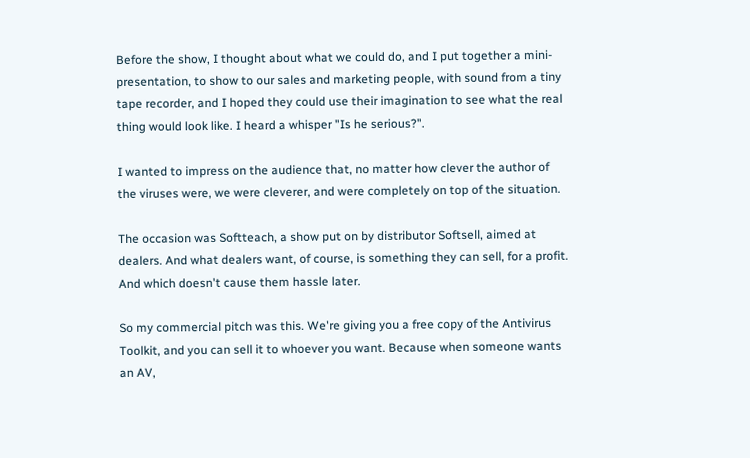Before the show, I thought about what we could do, and I put together a mini-presentation, to show to our sales and marketing people, with sound from a tiny tape recorder, and I hoped they could use their imagination to see what the real thing would look like. I heard a whisper "Is he serious?".

I wanted to impress on the audience that, no matter how clever the author of the viruses were, we were cleverer, and were completely on top of the situation.

The occasion was Softteach, a show put on by distributor Softsell, aimed at dealers. And what dealers want, of course, is something they can sell, for a profit. And which doesn't cause them hassle later.

So my commercial pitch was this. We're giving you a free copy of the Antivirus Toolkit, and you can sell it to whoever you want. Because when someone wants an AV,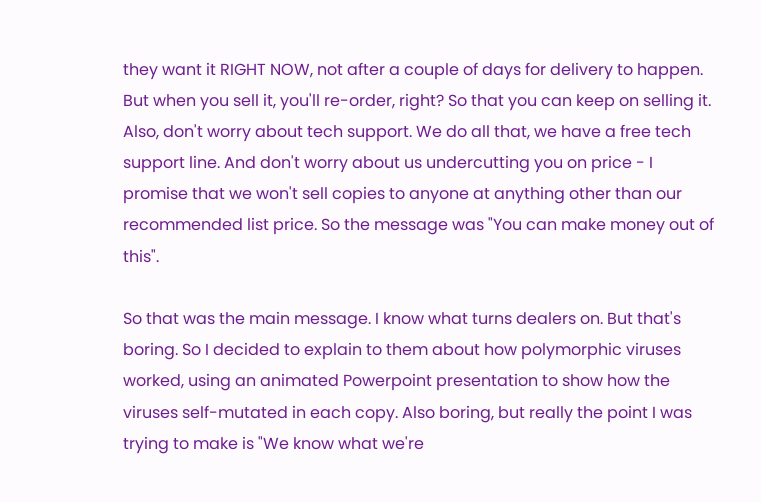they want it RIGHT NOW, not after a couple of days for delivery to happen. But when you sell it, you'll re-order, right? So that you can keep on selling it. Also, don't worry about tech support. We do all that, we have a free tech support line. And don't worry about us undercutting you on price - I promise that we won't sell copies to anyone at anything other than our recommended list price. So the message was "You can make money out of this".

So that was the main message. I know what turns dealers on. But that's boring. So I decided to explain to them about how polymorphic viruses worked, using an animated Powerpoint presentation to show how the viruses self-mutated in each copy. Also boring, but really the point I was trying to make is "We know what we're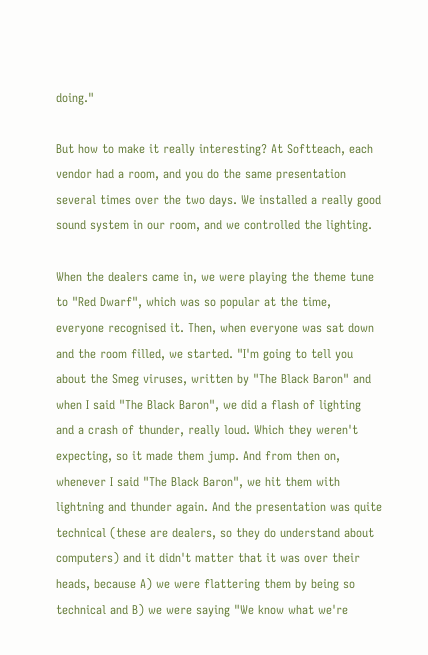doing."

But how to make it really interesting? At Softteach, each vendor had a room, and you do the same presentation several times over the two days. We installed a really good sound system in our room, and we controlled the lighting.

When the dealers came in, we were playing the theme tune to "Red Dwarf", which was so popular at the time, everyone recognised it. Then, when everyone was sat down and the room filled, we started. "I'm going to tell you about the Smeg viruses, written by "The Black Baron" and when I said "The Black Baron", we did a flash of lighting and a crash of thunder, really loud. Which they weren't expecting, so it made them jump. And from then on, whenever I said "The Black Baron", we hit them with lightning and thunder again. And the presentation was quite technical (these are dealers, so they do understand about computers) and it didn't matter that it was over their heads, because A) we were flattering them by being so technical and B) we were saying "We know what we're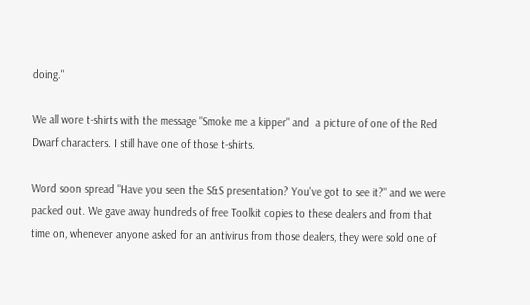doing."

We all wore t-shirts with the message "Smoke me a kipper" and  a picture of one of the Red Dwarf characters. I still have one of those t-shirts.

Word soon spread "Have you seen the S&S presentation? You've got to see it?" and we were packed out. We gave away hundreds of free Toolkit copies to these dealers and from that time on, whenever anyone asked for an antivirus from those dealers, they were sold one of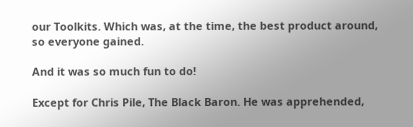our Toolkits. Which was, at the time, the best product around, so everyone gained.

And it was so much fun to do!

Except for Chris Pile, The Black Baron. He was apprehended,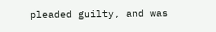pleaded guilty, and was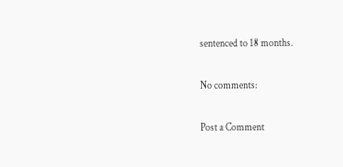sentenced to 18 months.

No comments:

Post a Comment